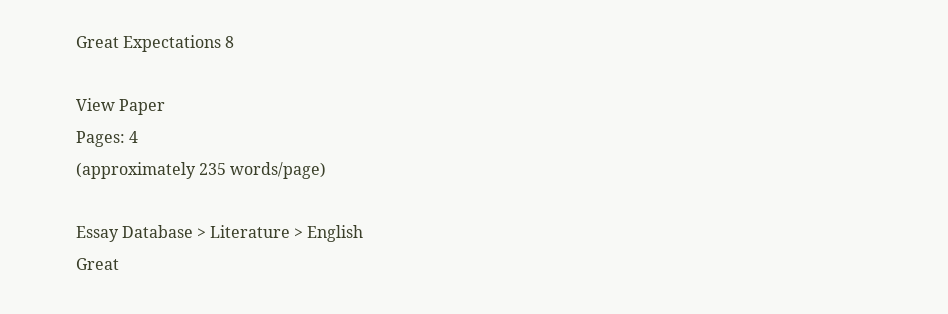Great Expectations 8

View Paper
Pages: 4
(approximately 235 words/page)

Essay Database > Literature > English
Great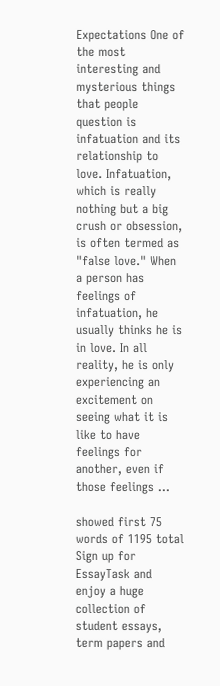Expectations One of the most interesting and mysterious things that people question is infatuation and its relationship to love. Infatuation, which is really nothing but a big crush or obsession, is often termed as "false love." When a person has feelings of infatuation, he usually thinks he is in love. In all reality, he is only experiencing an excitement on seeing what it is like to have feelings for another, even if those feelings …

showed first 75 words of 1195 total
Sign up for EssayTask and enjoy a huge collection of student essays, term papers and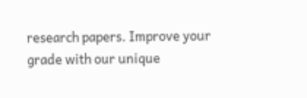research papers. Improve your grade with our unique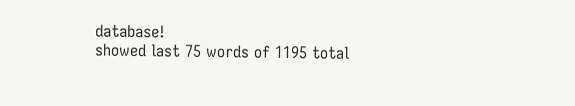database!
showed last 75 words of 1195 total